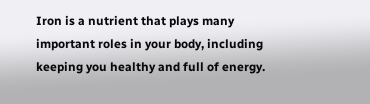Iron is a nutrient that plays many important roles in your body, including keeping you healthy and full of energy.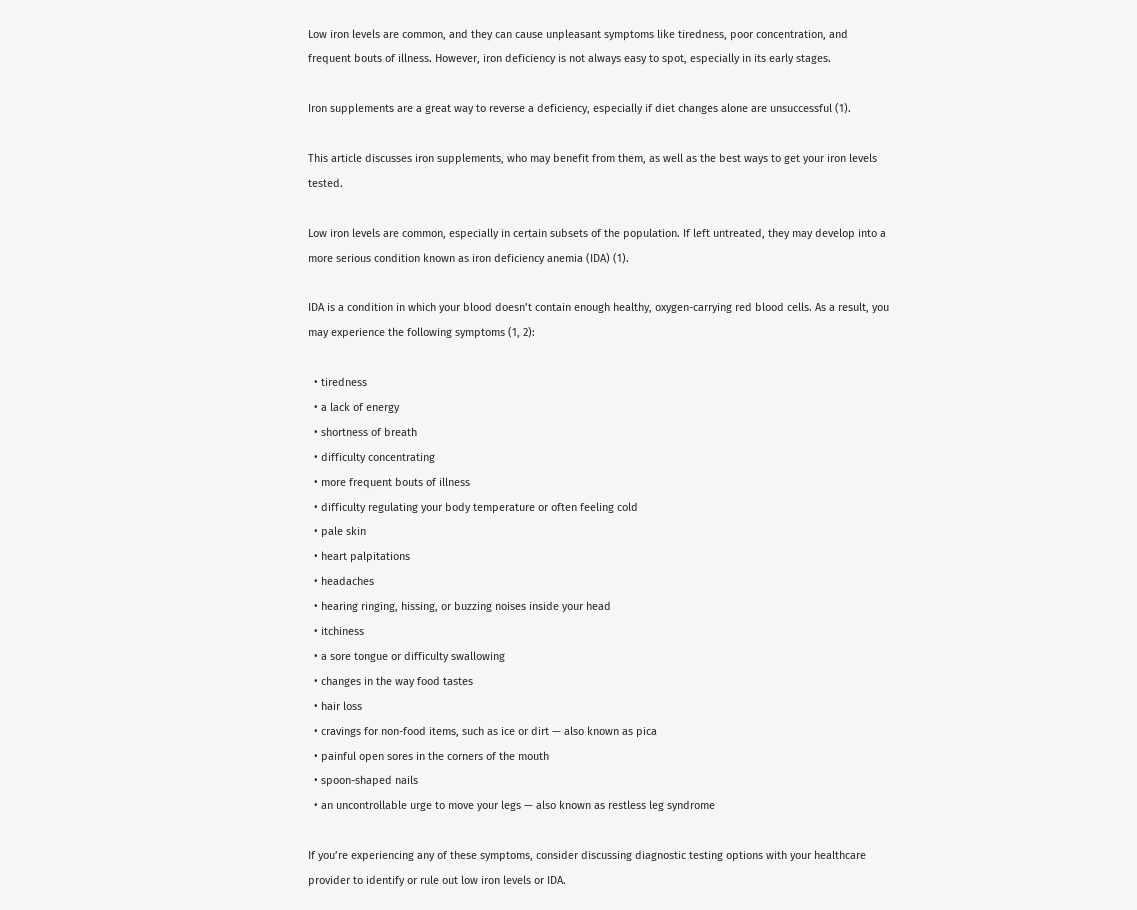Low iron levels are common, and they can cause unpleasant symptoms like tiredness, poor concentration, and frequent bouts of illness. However, iron deficiency is not always easy to spot, especially in its early stages.

Iron supplements are a great way to reverse a deficiency, especially if diet changes alone are unsuccessful (1).

This article discusses iron supplements, who may benefit from them, as well as the best ways to get your iron levels tested.

Low iron levels are common, especially in certain subsets of the population. If left untreated, they may develop into a more serious condition known as iron deficiency anemia (IDA) (1).

IDA is a condition in which your blood doesn’t contain enough healthy, oxygen-carrying red blood cells. As a result, you may experience the following symptoms (1, 2):

  • tiredness
  • a lack of energy
  • shortness of breath
  • difficulty concentrating
  • more frequent bouts of illness
  • difficulty regulating your body temperature or often feeling cold
  • pale skin
  • heart palpitations
  • headaches
  • hearing ringing, hissing, or buzzing noises inside your head
  • itchiness
  • a sore tongue or difficulty swallowing
  • changes in the way food tastes
  • hair loss
  • cravings for non-food items, such as ice or dirt — also known as pica
  • painful open sores in the corners of the mouth
  • spoon-shaped nails
  • an uncontrollable urge to move your legs — also known as restless leg syndrome

If you’re experiencing any of these symptoms, consider discussing diagnostic testing options with your healthcare provider to identify or rule out low iron levels or IDA.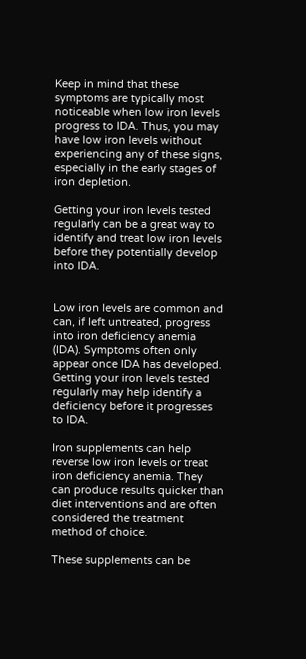Keep in mind that these symptoms are typically most noticeable when low iron levels progress to IDA. Thus, you may have low iron levels without experiencing any of these signs, especially in the early stages of iron depletion.

Getting your iron levels tested regularly can be a great way to identify and treat low iron levels before they potentially develop into IDA.


Low iron levels are common and can, if left untreated, progress into iron deficiency anemia (IDA). Symptoms often only appear once IDA has developed. Getting your iron levels tested regularly may help identify a deficiency before it progresses to IDA.

Iron supplements can help reverse low iron levels or treat iron deficiency anemia. They can produce results quicker than diet interventions and are often considered the treatment method of choice.

These supplements can be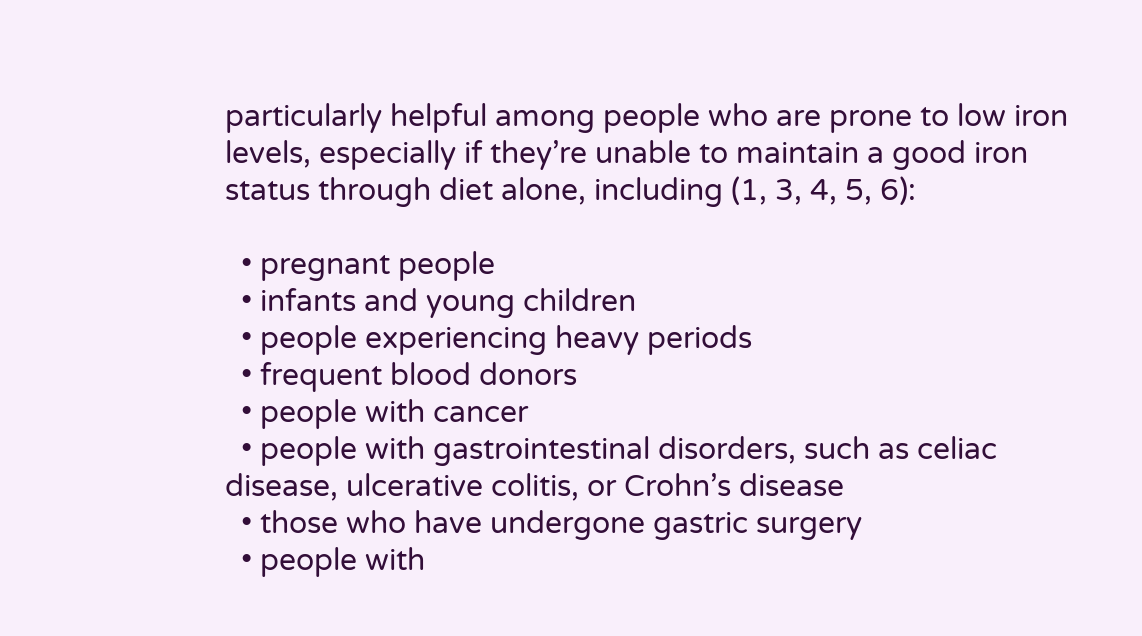particularly helpful among people who are prone to low iron levels, especially if they’re unable to maintain a good iron status through diet alone, including (1, 3, 4, 5, 6):

  • pregnant people
  • infants and young children
  • people experiencing heavy periods
  • frequent blood donors
  • people with cancer
  • people with gastrointestinal disorders, such as celiac disease, ulcerative colitis, or Crohn’s disease
  • those who have undergone gastric surgery
  • people with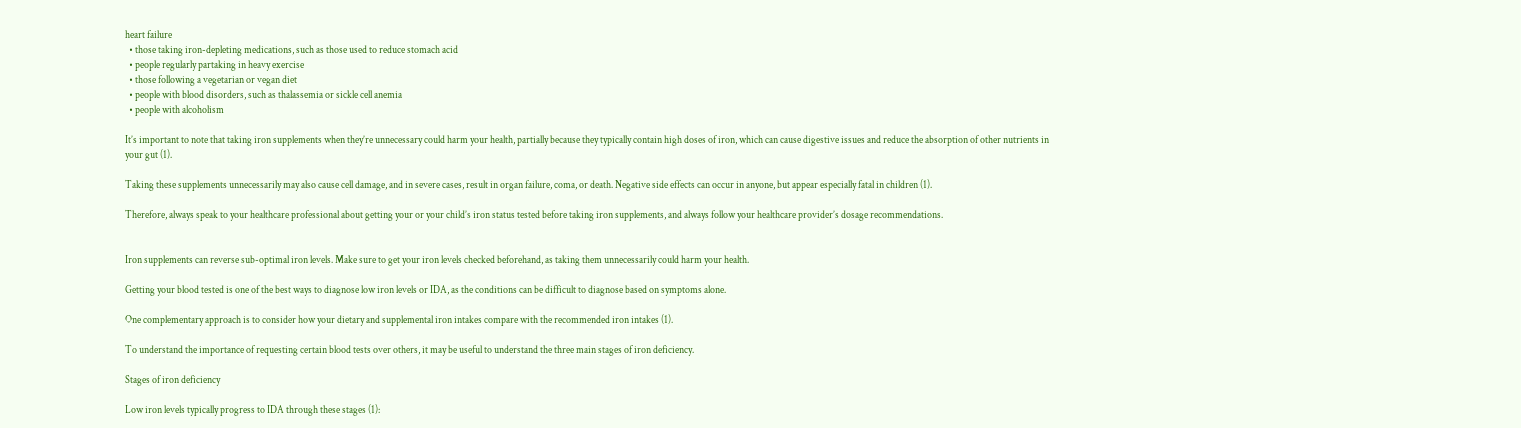heart failure
  • those taking iron-depleting medications, such as those used to reduce stomach acid
  • people regularly partaking in heavy exercise
  • those following a vegetarian or vegan diet
  • people with blood disorders, such as thalassemia or sickle cell anemia
  • people with alcoholism

It’s important to note that taking iron supplements when they’re unnecessary could harm your health, partially because they typically contain high doses of iron, which can cause digestive issues and reduce the absorption of other nutrients in your gut (1).

Taking these supplements unnecessarily may also cause cell damage, and in severe cases, result in organ failure, coma, or death. Negative side effects can occur in anyone, but appear especially fatal in children (1).

Therefore, always speak to your healthcare professional about getting your or your child’s iron status tested before taking iron supplements, and always follow your healthcare provider’s dosage recommendations.


Iron supplements can reverse sub-optimal iron levels. Make sure to get your iron levels checked beforehand, as taking them unnecessarily could harm your health.

Getting your blood tested is one of the best ways to diagnose low iron levels or IDA, as the conditions can be difficult to diagnose based on symptoms alone.

One complementary approach is to consider how your dietary and supplemental iron intakes compare with the recommended iron intakes (1).

To understand the importance of requesting certain blood tests over others, it may be useful to understand the three main stages of iron deficiency.

Stages of iron deficiency

Low iron levels typically progress to IDA through these stages (1):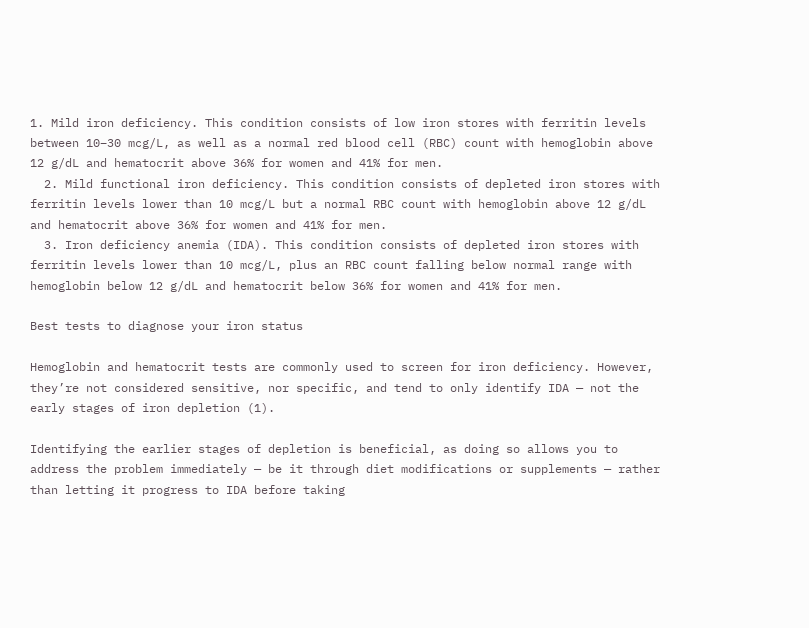1. Mild iron deficiency. This condition consists of low iron stores with ferritin levels between 10–30 mcg/L, as well as a normal red blood cell (RBC) count with hemoglobin above 12 g/dL and hematocrit above 36% for women and 41% for men.
  2. Mild functional iron deficiency. This condition consists of depleted iron stores with ferritin levels lower than 10 mcg/L but a normal RBC count with hemoglobin above 12 g/dL and hematocrit above 36% for women and 41% for men.
  3. Iron deficiency anemia (IDA). This condition consists of depleted iron stores with ferritin levels lower than 10 mcg/L, plus an RBC count falling below normal range with hemoglobin below 12 g/dL and hematocrit below 36% for women and 41% for men.

Best tests to diagnose your iron status

Hemoglobin and hematocrit tests are commonly used to screen for iron deficiency. However, they’re not considered sensitive, nor specific, and tend to only identify IDA — not the early stages of iron depletion (1).

Identifying the earlier stages of depletion is beneficial, as doing so allows you to address the problem immediately — be it through diet modifications or supplements — rather than letting it progress to IDA before taking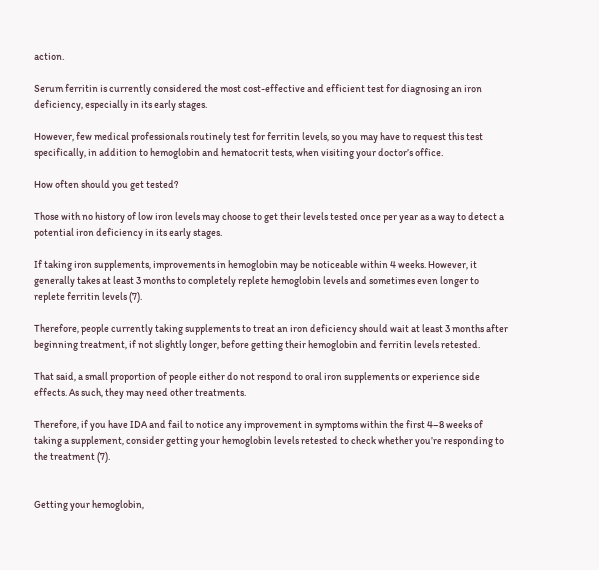action.

Serum ferritin is currently considered the most cost-effective and efficient test for diagnosing an iron deficiency, especially in its early stages.

However, few medical professionals routinely test for ferritin levels, so you may have to request this test specifically, in addition to hemoglobin and hematocrit tests, when visiting your doctor’s office.

How often should you get tested?

Those with no history of low iron levels may choose to get their levels tested once per year as a way to detect a potential iron deficiency in its early stages.

If taking iron supplements, improvements in hemoglobin may be noticeable within 4 weeks. However, it generally takes at least 3 months to completely replete hemoglobin levels and sometimes even longer to replete ferritin levels (7).

Therefore, people currently taking supplements to treat an iron deficiency should wait at least 3 months after beginning treatment, if not slightly longer, before getting their hemoglobin and ferritin levels retested.

That said, a small proportion of people either do not respond to oral iron supplements or experience side effects. As such, they may need other treatments.

Therefore, if you have IDA and fail to notice any improvement in symptoms within the first 4–8 weeks of taking a supplement, consider getting your hemoglobin levels retested to check whether you’re responding to the treatment (7).


Getting your hemoglobin,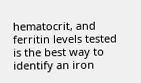hematocrit, and ferritin levels tested is the best way to identify an iron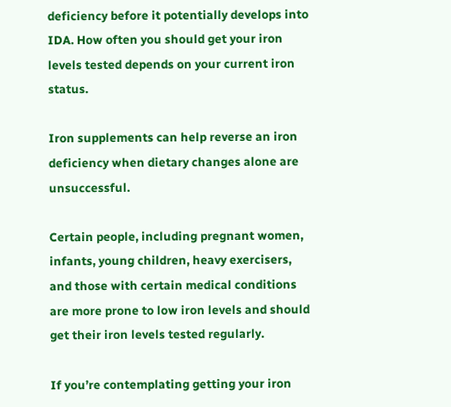deficiency before it potentially develops into IDA. How often you should get your iron levels tested depends on your current iron status.

Iron supplements can help reverse an iron deficiency when dietary changes alone are unsuccessful.

Certain people, including pregnant women, infants, young children, heavy exercisers, and those with certain medical conditions are more prone to low iron levels and should get their iron levels tested regularly.

If you’re contemplating getting your iron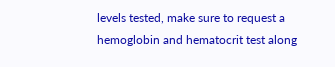levels tested, make sure to request a hemoglobin and hematocrit test along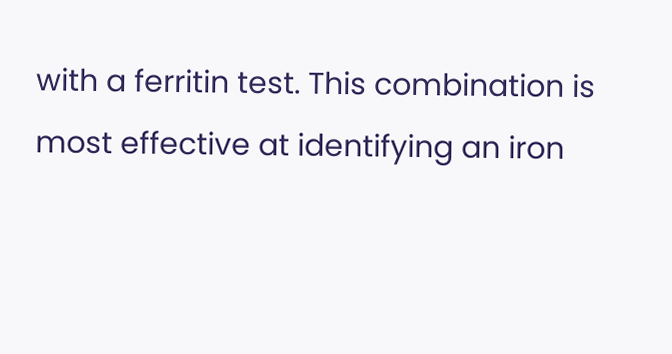with a ferritin test. This combination is most effective at identifying an iron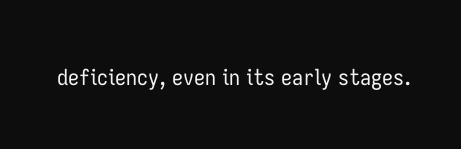deficiency, even in its early stages.